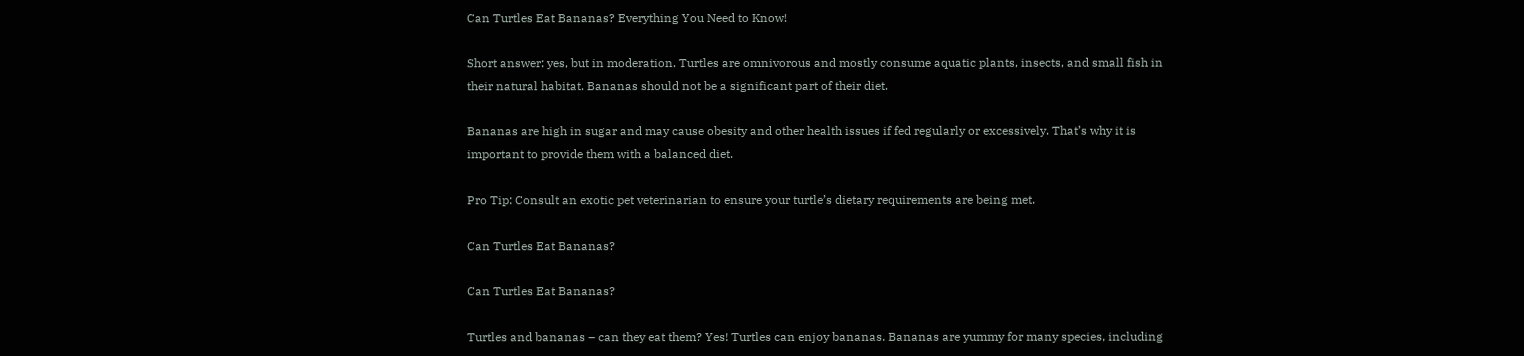Can Turtles Eat Bananas? Everything You Need to Know!

Short answer: yes, but in moderation. Turtles are omnivorous and mostly consume aquatic plants, insects, and small fish in their natural habitat. Bananas should not be a significant part of their diet.

Bananas are high in sugar and may cause obesity and other health issues if fed regularly or excessively. That’s why it is important to provide them with a balanced diet.

Pro Tip: Consult an exotic pet veterinarian to ensure your turtle’s dietary requirements are being met.

Can Turtles Eat Bananas?

Can Turtles Eat Bananas?

Turtles and bananas – can they eat them? Yes! Turtles can enjoy bananas. Bananas are yummy for many species, including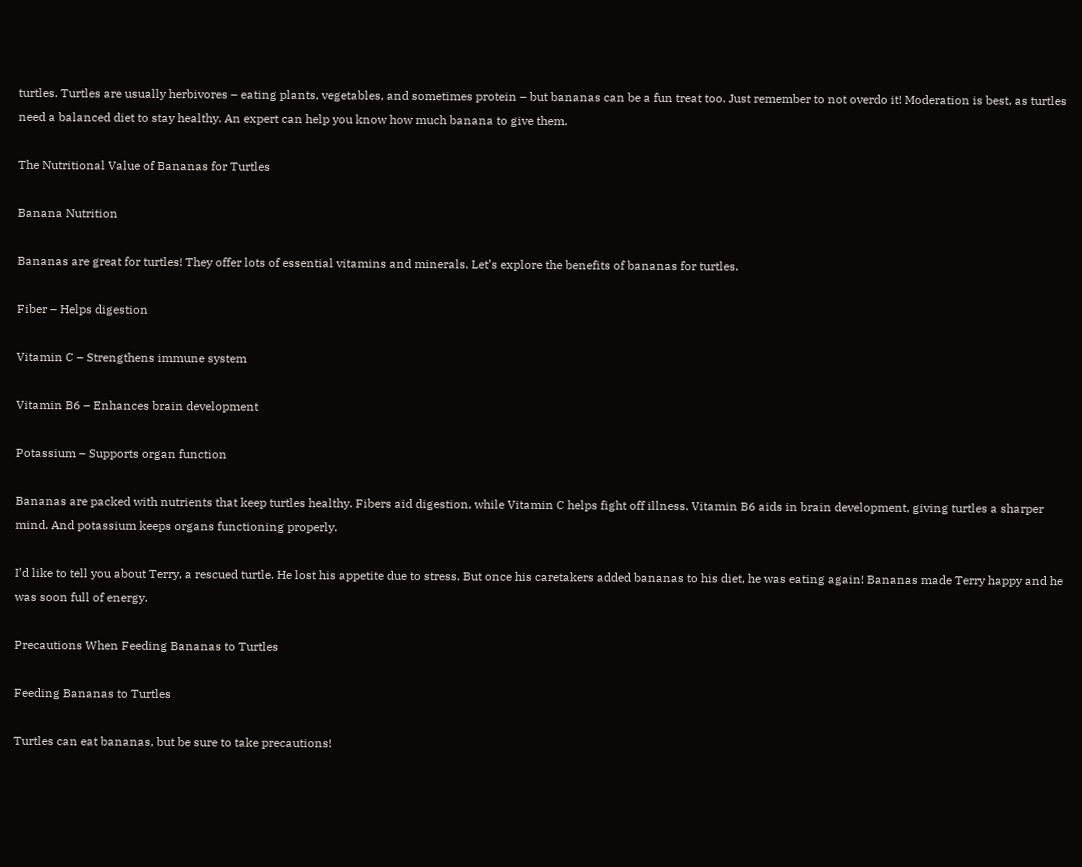turtles. Turtles are usually herbivores – eating plants, vegetables, and sometimes protein – but bananas can be a fun treat too. Just remember to not overdo it! Moderation is best, as turtles need a balanced diet to stay healthy. An expert can help you know how much banana to give them.

The Nutritional Value of Bananas for Turtles

Banana Nutrition

Bananas are great for turtles! They offer lots of essential vitamins and minerals. Let’s explore the benefits of bananas for turtles.

Fiber – Helps digestion

Vitamin C – Strengthens immune system

Vitamin B6 – Enhances brain development

Potassium – Supports organ function

Bananas are packed with nutrients that keep turtles healthy. Fibers aid digestion, while Vitamin C helps fight off illness. Vitamin B6 aids in brain development, giving turtles a sharper mind. And potassium keeps organs functioning properly.

I’d like to tell you about Terry, a rescued turtle. He lost his appetite due to stress. But once his caretakers added bananas to his diet, he was eating again! Bananas made Terry happy and he was soon full of energy.

Precautions When Feeding Bananas to Turtles

Feeding Bananas to Turtles

Turtles can eat bananas, but be sure to take precautions!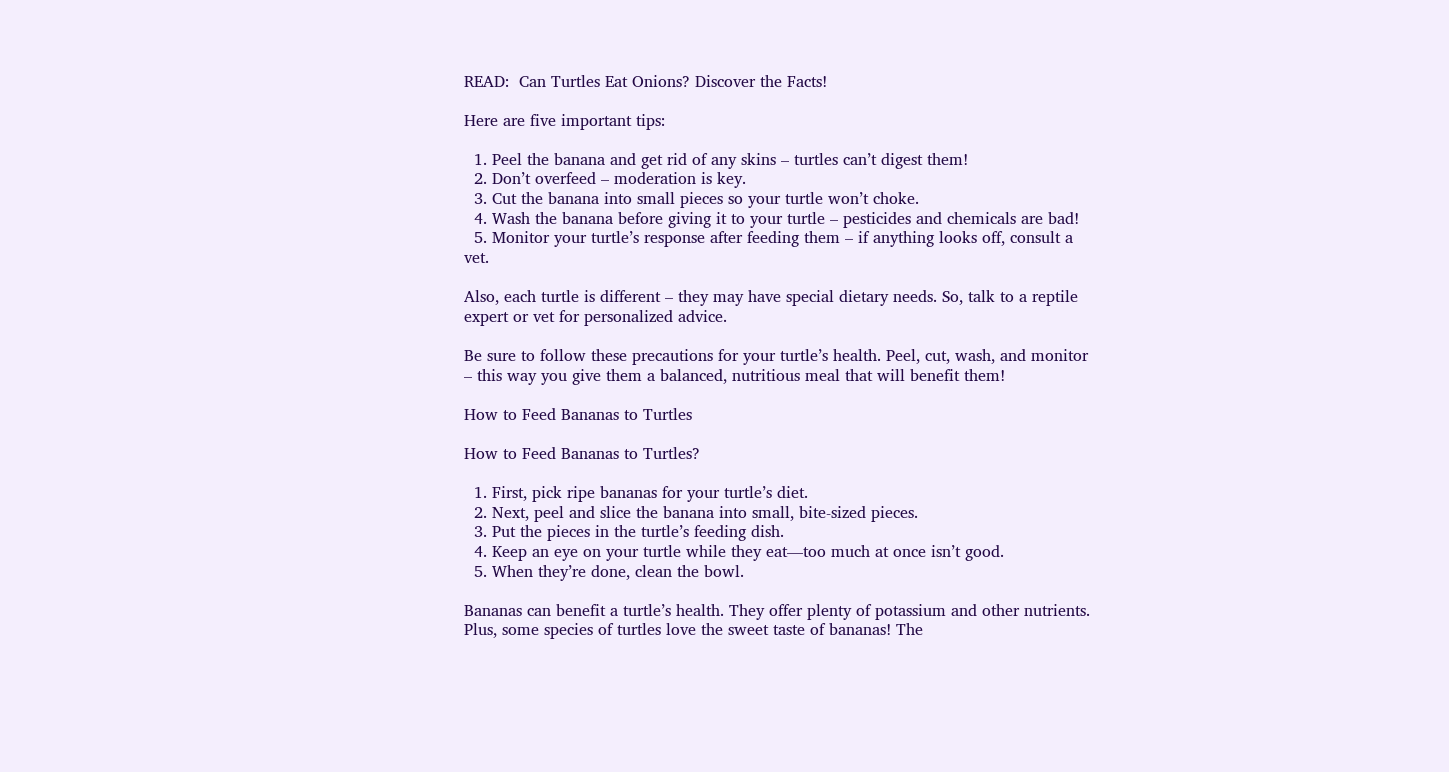READ:  Can Turtles Eat Onions? Discover the Facts!

Here are five important tips:

  1. Peel the banana and get rid of any skins – turtles can’t digest them!
  2. Don’t overfeed – moderation is key.
  3. Cut the banana into small pieces so your turtle won’t choke.
  4. Wash the banana before giving it to your turtle – pesticides and chemicals are bad!
  5. Monitor your turtle’s response after feeding them – if anything looks off, consult a vet.

Also, each turtle is different – they may have special dietary needs. So, talk to a reptile expert or vet for personalized advice.

Be sure to follow these precautions for your turtle’s health. Peel, cut, wash, and monitor – this way you give them a balanced, nutritious meal that will benefit them!

How to Feed Bananas to Turtles

How to Feed Bananas to Turtles?

  1. First, pick ripe bananas for your turtle’s diet.
  2. Next, peel and slice the banana into small, bite-sized pieces.
  3. Put the pieces in the turtle’s feeding dish.
  4. Keep an eye on your turtle while they eat—too much at once isn’t good.
  5. When they’re done, clean the bowl.

Bananas can benefit a turtle’s health. They offer plenty of potassium and other nutrients. Plus, some species of turtles love the sweet taste of bananas! The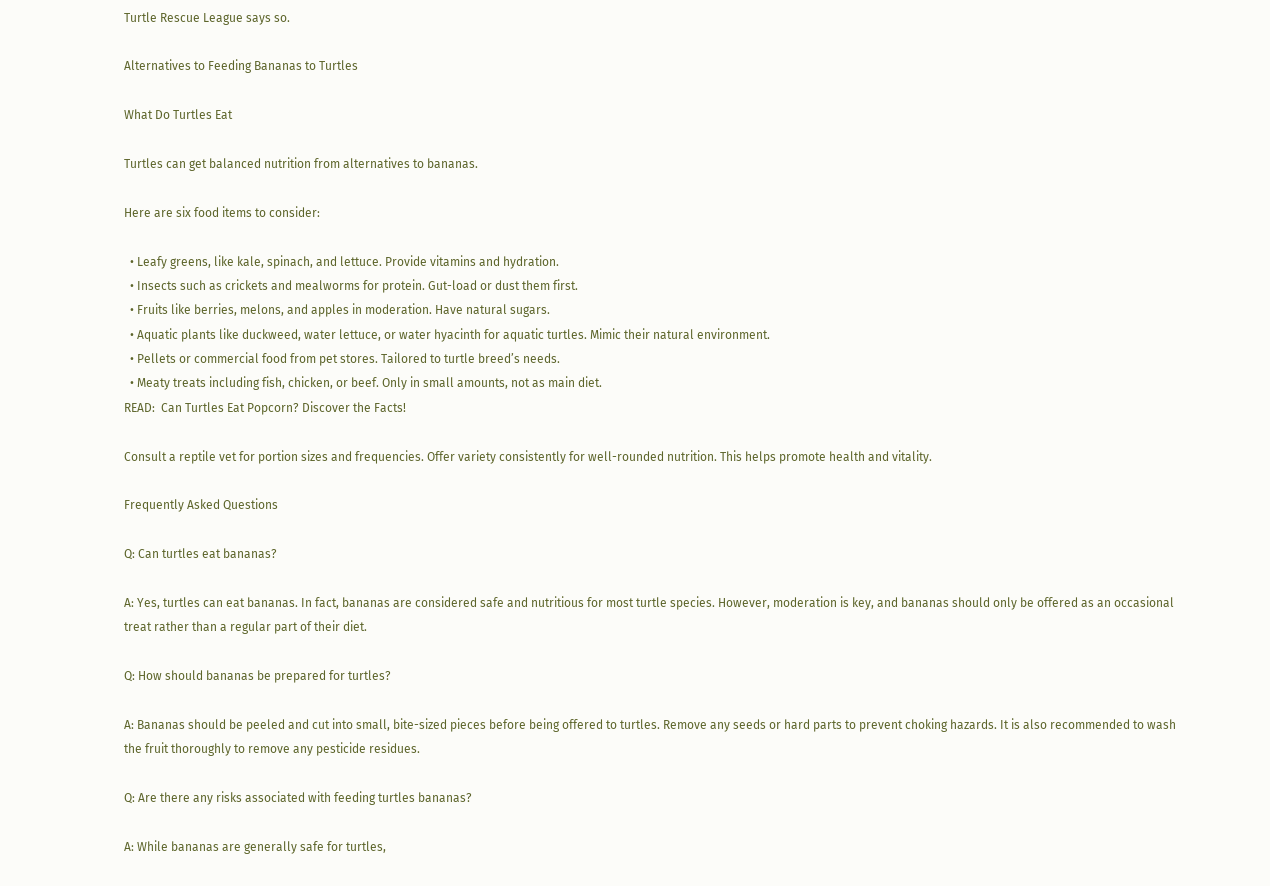Turtle Rescue League says so.

Alternatives to Feeding Bananas to Turtles

What Do Turtles Eat

Turtles can get balanced nutrition from alternatives to bananas.

Here are six food items to consider:

  • Leafy greens, like kale, spinach, and lettuce. Provide vitamins and hydration.
  • Insects such as crickets and mealworms for protein. Gut-load or dust them first.
  • Fruits like berries, melons, and apples in moderation. Have natural sugars.
  • Aquatic plants like duckweed, water lettuce, or water hyacinth for aquatic turtles. Mimic their natural environment.
  • Pellets or commercial food from pet stores. Tailored to turtle breed’s needs.
  • Meaty treats including fish, chicken, or beef. Only in small amounts, not as main diet.
READ:  Can Turtles Eat Popcorn? Discover the Facts!

Consult a reptile vet for portion sizes and frequencies. Offer variety consistently for well-rounded nutrition. This helps promote health and vitality.

Frequently Asked Questions

Q: Can turtles eat bananas?

A: Yes, turtles can eat bananas. In fact, bananas are considered safe and nutritious for most turtle species. However, moderation is key, and bananas should only be offered as an occasional treat rather than a regular part of their diet.

Q: How should bananas be prepared for turtles?

A: Bananas should be peeled and cut into small, bite-sized pieces before being offered to turtles. Remove any seeds or hard parts to prevent choking hazards. It is also recommended to wash the fruit thoroughly to remove any pesticide residues.

Q: Are there any risks associated with feeding turtles bananas?

A: While bananas are generally safe for turtles,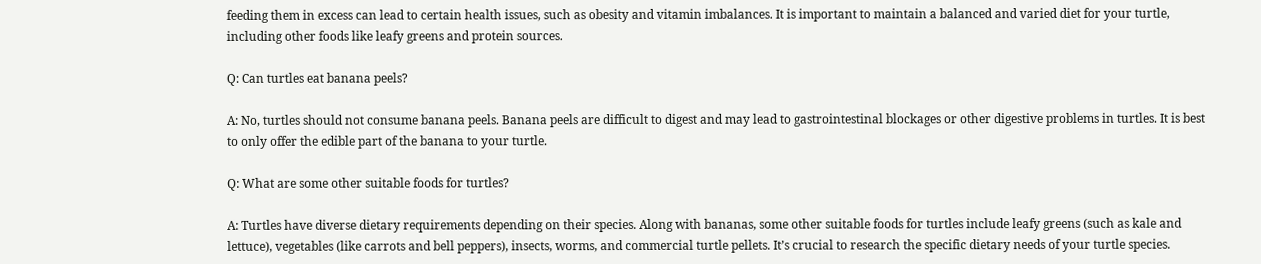feeding them in excess can lead to certain health issues, such as obesity and vitamin imbalances. It is important to maintain a balanced and varied diet for your turtle, including other foods like leafy greens and protein sources.

Q: Can turtles eat banana peels?

A: No, turtles should not consume banana peels. Banana peels are difficult to digest and may lead to gastrointestinal blockages or other digestive problems in turtles. It is best to only offer the edible part of the banana to your turtle.

Q: What are some other suitable foods for turtles?

A: Turtles have diverse dietary requirements depending on their species. Along with bananas, some other suitable foods for turtles include leafy greens (such as kale and lettuce), vegetables (like carrots and bell peppers), insects, worms, and commercial turtle pellets. It’s crucial to research the specific dietary needs of your turtle species.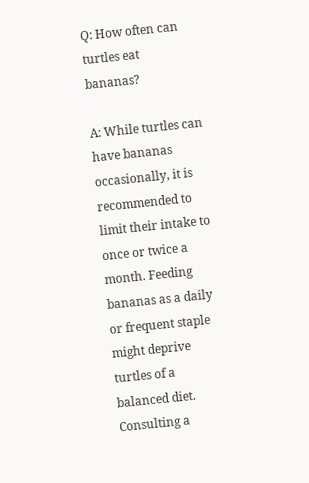Q: How often can turtles eat bananas?

A: While turtles can have bananas occasionally, it is recommended to limit their intake to once or twice a month. Feeding bananas as a daily or frequent staple might deprive turtles of a balanced diet. Consulting a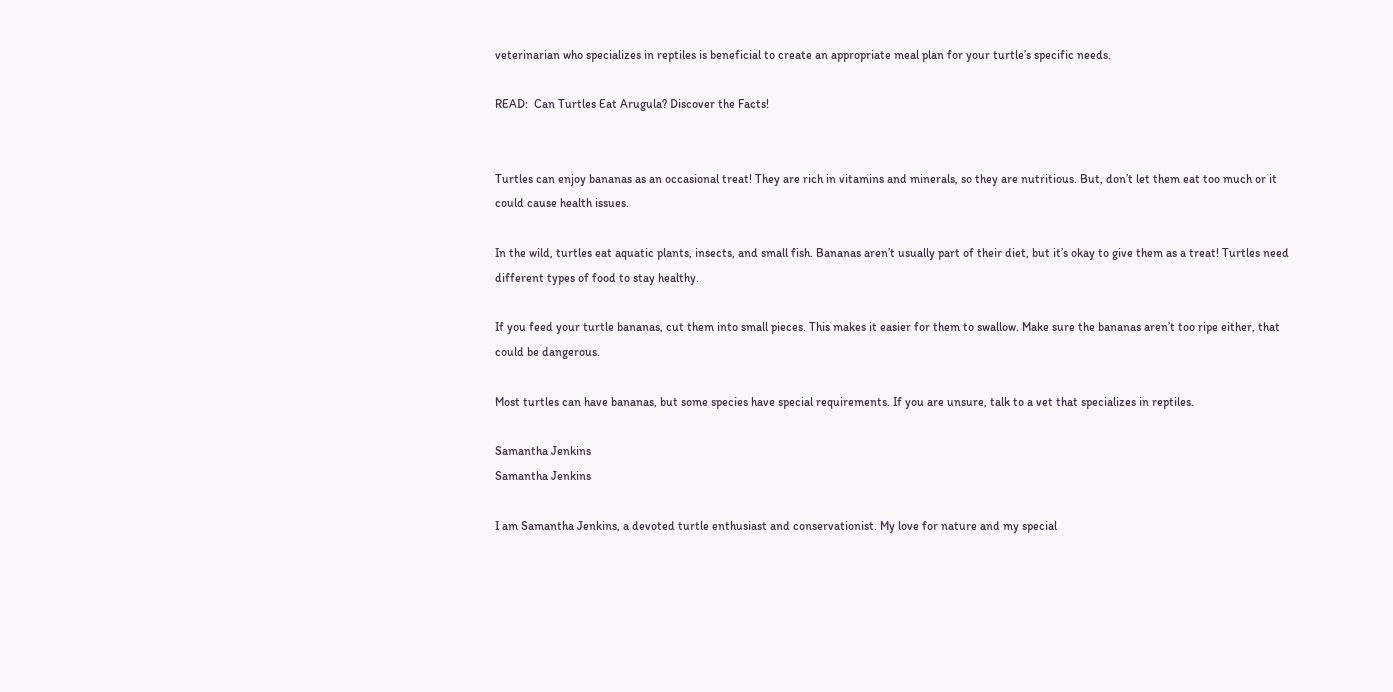veterinarian who specializes in reptiles is beneficial to create an appropriate meal plan for your turtle’s specific needs.

READ:  Can Turtles Eat Arugula? Discover the Facts!


Turtles can enjoy bananas as an occasional treat! They are rich in vitamins and minerals, so they are nutritious. But, don’t let them eat too much or it could cause health issues.

In the wild, turtles eat aquatic plants, insects, and small fish. Bananas aren’t usually part of their diet, but it’s okay to give them as a treat! Turtles need different types of food to stay healthy.

If you feed your turtle bananas, cut them into small pieces. This makes it easier for them to swallow. Make sure the bananas aren’t too ripe either, that could be dangerous.

Most turtles can have bananas, but some species have special requirements. If you are unsure, talk to a vet that specializes in reptiles.

Samantha Jenkins
Samantha Jenkins

I am Samantha Jenkins, a devoted turtle enthusiast and conservationist. My love for nature and my special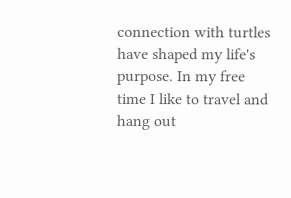connection with turtles have shaped my life's purpose. In my free time I like to travel and hang out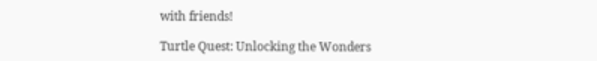with friends!

Turtle Quest: Unlocking the Wonders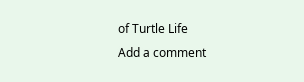of Turtle Life
Add a comment